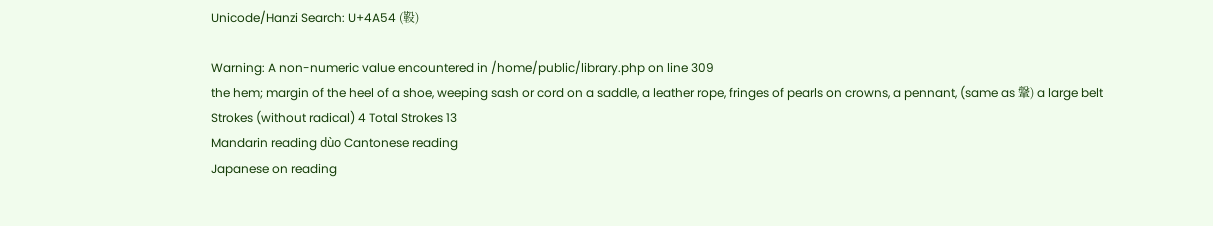Unicode/Hanzi Search: U+4A54 (䩔)

Warning: A non-numeric value encountered in /home/public/library.php on line 309
the hem; margin of the heel of a shoe, weeping sash or cord on a saddle, a leather rope, fringes of pearls on crowns, a pennant, (same as 鞶) a large belt
Strokes (without radical) 4 Total Strokes 13
Mandarin reading dùo Cantonese reading
Japanese on reading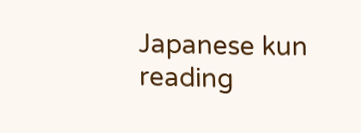Japanese kun reading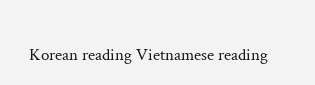Korean reading Vietnamese reading